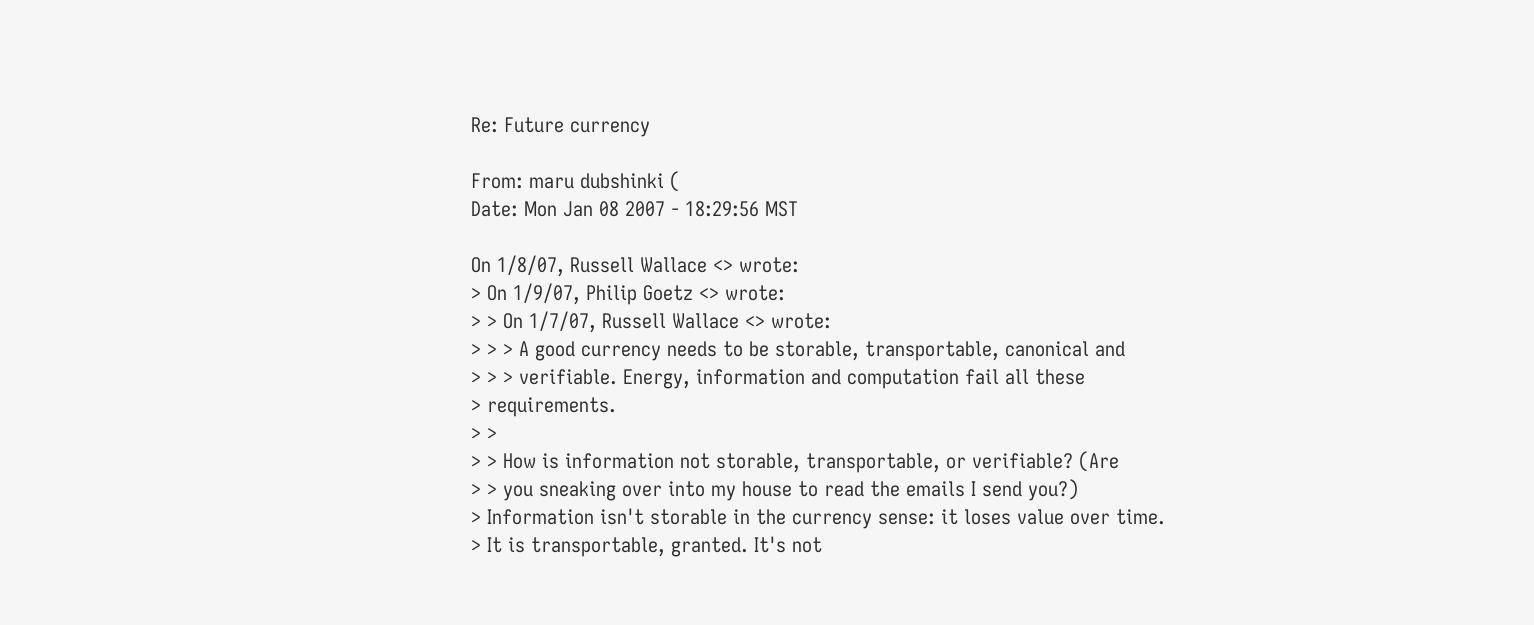Re: Future currency

From: maru dubshinki (
Date: Mon Jan 08 2007 - 18:29:56 MST

On 1/8/07, Russell Wallace <> wrote:
> On 1/9/07, Philip Goetz <> wrote:
> > On 1/7/07, Russell Wallace <> wrote:
> > > A good currency needs to be storable, transportable, canonical and
> > > verifiable. Energy, information and computation fail all these
> requirements.
> >
> > How is information not storable, transportable, or verifiable? (Are
> > you sneaking over into my house to read the emails I send you?)
> Information isn't storable in the currency sense: it loses value over time.
> It is transportable, granted. It's not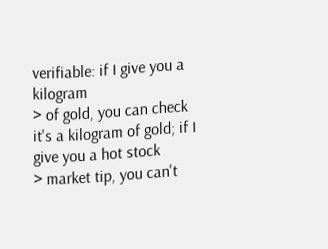verifiable: if I give you a kilogram
> of gold, you can check it's a kilogram of gold; if I give you a hot stock
> market tip, you can't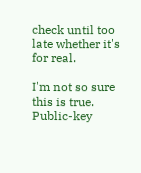check until too late whether it's for real.

I'm not so sure this is true. Public-key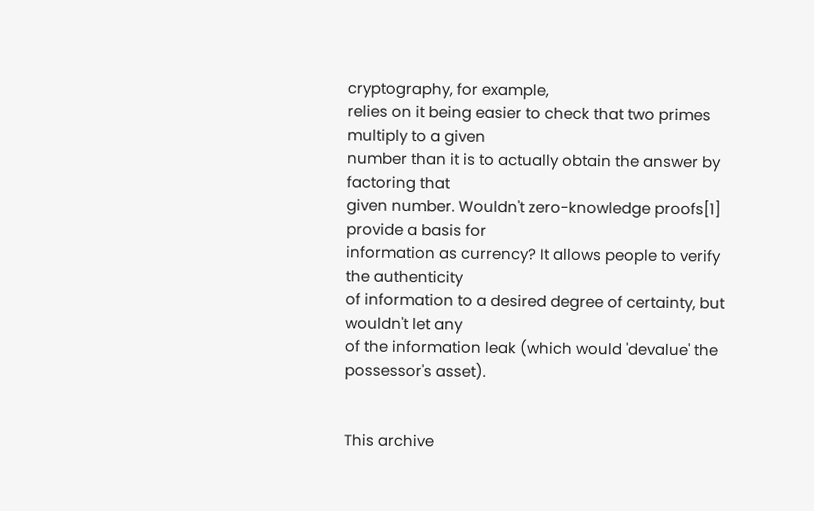cryptography, for example,
relies on it being easier to check that two primes multiply to a given
number than it is to actually obtain the answer by factoring that
given number. Wouldn't zero-knowledge proofs[1] provide a basis for
information as currency? It allows people to verify the authenticity
of information to a desired degree of certainty, but wouldn't let any
of the information leak (which would 'devalue' the possessor's asset).


This archive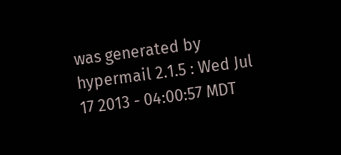was generated by hypermail 2.1.5 : Wed Jul 17 2013 - 04:00:57 MDT